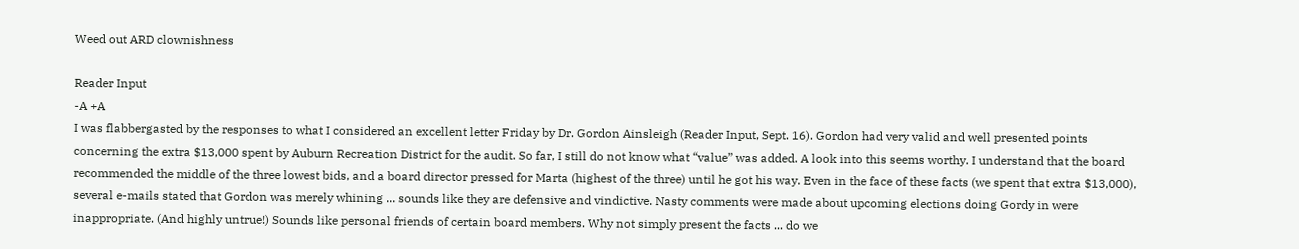Weed out ARD clownishness

Reader Input
-A +A
I was flabbergasted by the responses to what I considered an excellent letter Friday by Dr. Gordon Ainsleigh (Reader Input, Sept. 16). Gordon had very valid and well presented points concerning the extra $13,000 spent by Auburn Recreation District for the audit. So far, I still do not know what “value” was added. A look into this seems worthy. I understand that the board recommended the middle of the three lowest bids, and a board director pressed for Marta (highest of the three) until he got his way. Even in the face of these facts (we spent that extra $13,000), several e-mails stated that Gordon was merely whining ... sounds like they are defensive and vindictive. Nasty comments were made about upcoming elections doing Gordy in were inappropriate. (And highly untrue!) Sounds like personal friends of certain board members. Why not simply present the facts ... do we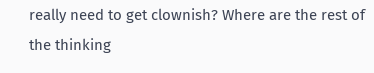really need to get clownish? Where are the rest of the thinking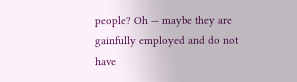people? Oh — maybe they are gainfully employed and do not have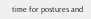time for postures and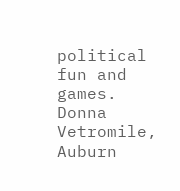political fun and games. Donna Vetromile, Auburn